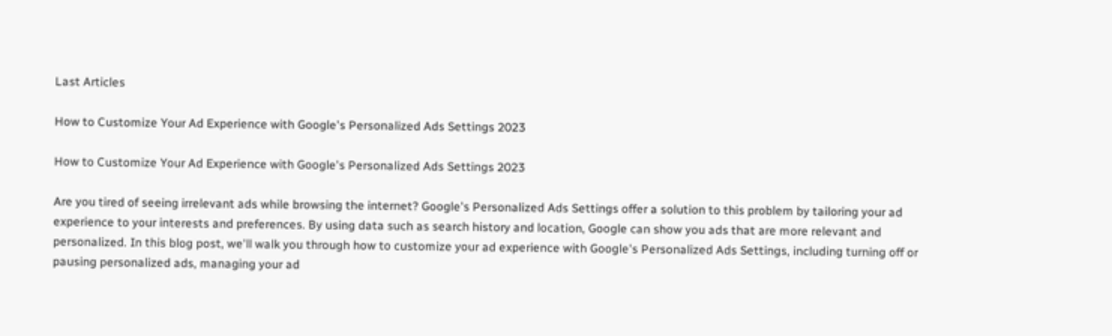Last Articles

How to Customize Your Ad Experience with Google's Personalized Ads Settings 2023

How to Customize Your Ad Experience with Google's Personalized Ads Settings 2023

Are you tired of seeing irrelevant ads while browsing the internet? Google's Personalized Ads Settings offer a solution to this problem by tailoring your ad experience to your interests and preferences. By using data such as search history and location, Google can show you ads that are more relevant and personalized. In this blog post, we'll walk you through how to customize your ad experience with Google's Personalized Ads Settings, including turning off or pausing personalized ads, managing your ad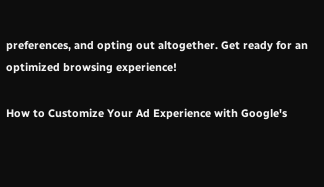preferences, and opting out altogether. Get ready for an optimized browsing experience!

How to Customize Your Ad Experience with Google's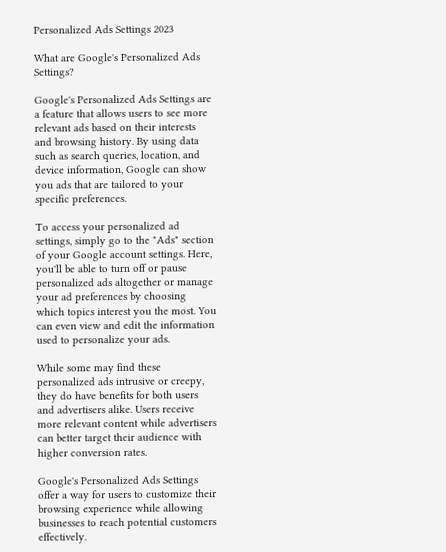Personalized Ads Settings 2023

What are Google's Personalized Ads Settings?

Google's Personalized Ads Settings are a feature that allows users to see more relevant ads based on their interests and browsing history. By using data such as search queries, location, and device information, Google can show you ads that are tailored to your specific preferences.

To access your personalized ad settings, simply go to the "Ads" section of your Google account settings. Here, you'll be able to turn off or pause personalized ads altogether or manage your ad preferences by choosing which topics interest you the most. You can even view and edit the information used to personalize your ads.

While some may find these personalized ads intrusive or creepy, they do have benefits for both users and advertisers alike. Users receive more relevant content while advertisers can better target their audience with higher conversion rates.

Google's Personalized Ads Settings offer a way for users to customize their browsing experience while allowing businesses to reach potential customers effectively.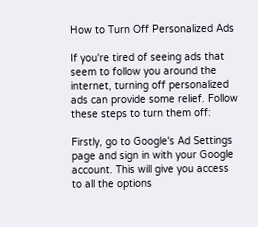How to Turn Off Personalized Ads

If you're tired of seeing ads that seem to follow you around the internet, turning off personalized ads can provide some relief. Follow these steps to turn them off:

Firstly, go to Google's Ad Settings page and sign in with your Google account. This will give you access to all the options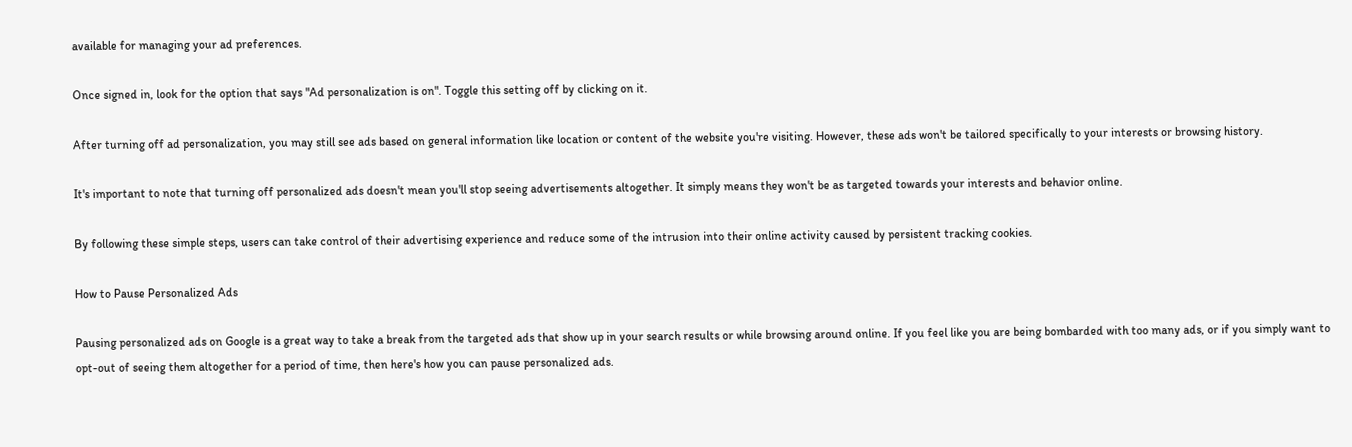available for managing your ad preferences.

Once signed in, look for the option that says "Ad personalization is on". Toggle this setting off by clicking on it.

After turning off ad personalization, you may still see ads based on general information like location or content of the website you're visiting. However, these ads won't be tailored specifically to your interests or browsing history.

It's important to note that turning off personalized ads doesn't mean you'll stop seeing advertisements altogether. It simply means they won't be as targeted towards your interests and behavior online.

By following these simple steps, users can take control of their advertising experience and reduce some of the intrusion into their online activity caused by persistent tracking cookies.

How to Pause Personalized Ads

Pausing personalized ads on Google is a great way to take a break from the targeted ads that show up in your search results or while browsing around online. If you feel like you are being bombarded with too many ads, or if you simply want to opt-out of seeing them altogether for a period of time, then here's how you can pause personalized ads.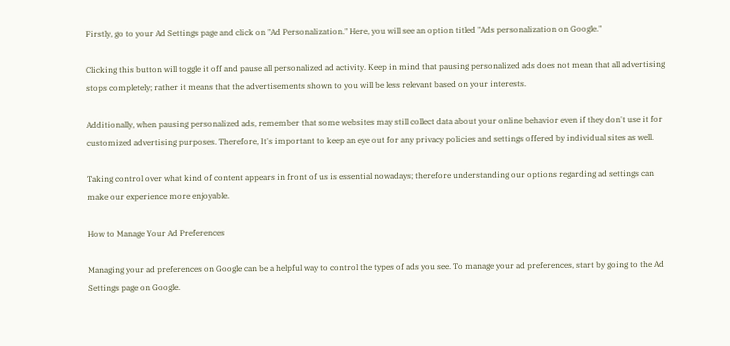Firstly, go to your Ad Settings page and click on "Ad Personalization." Here, you will see an option titled "Ads personalization on Google."

Clicking this button will toggle it off and pause all personalized ad activity. Keep in mind that pausing personalized ads does not mean that all advertising stops completely; rather it means that the advertisements shown to you will be less relevant based on your interests.

Additionally, when pausing personalized ads, remember that some websites may still collect data about your online behavior even if they don't use it for customized advertising purposes. Therefore, It's important to keep an eye out for any privacy policies and settings offered by individual sites as well.

Taking control over what kind of content appears in front of us is essential nowadays; therefore understanding our options regarding ad settings can make our experience more enjoyable.

How to Manage Your Ad Preferences

Managing your ad preferences on Google can be a helpful way to control the types of ads you see. To manage your ad preferences, start by going to the Ad Settings page on Google.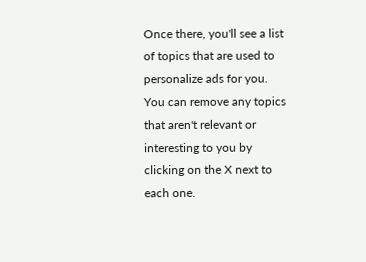Once there, you'll see a list of topics that are used to personalize ads for you. You can remove any topics that aren't relevant or interesting to you by clicking on the X next to each one.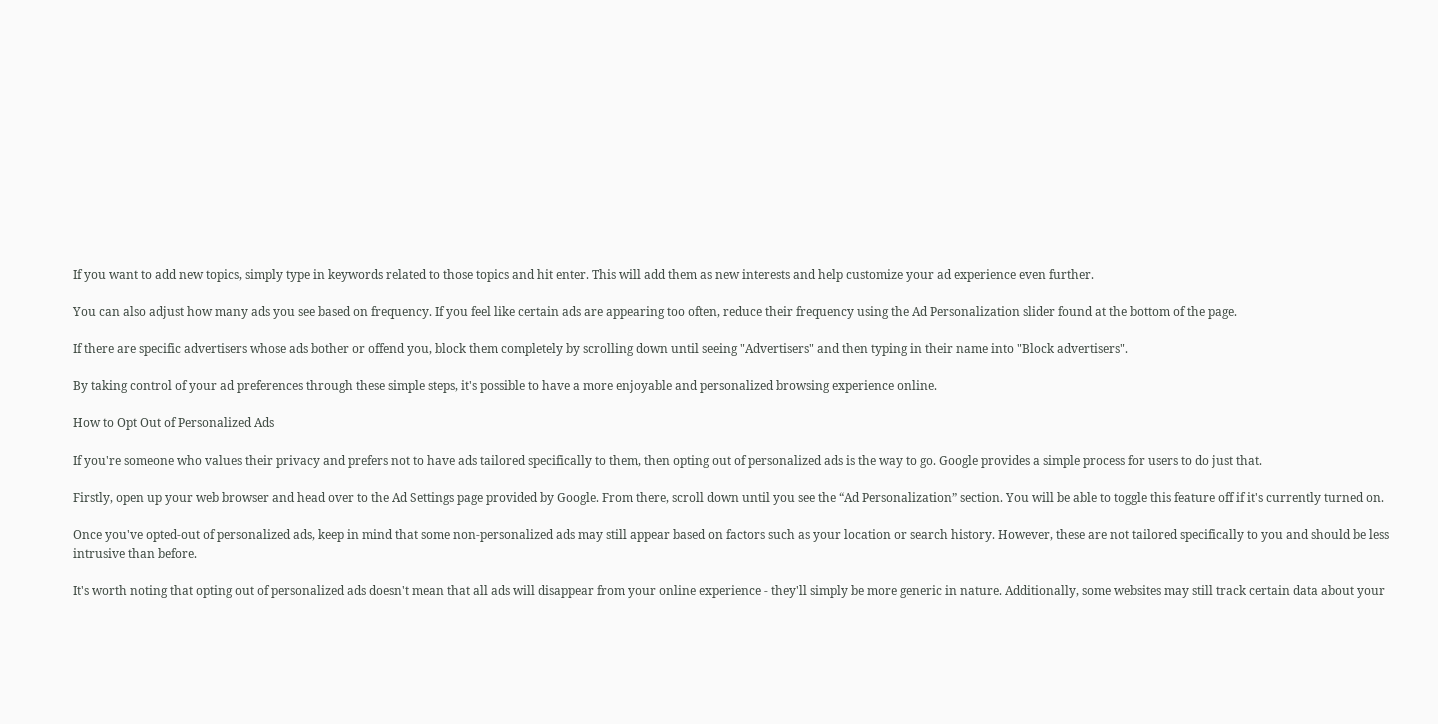If you want to add new topics, simply type in keywords related to those topics and hit enter. This will add them as new interests and help customize your ad experience even further.

You can also adjust how many ads you see based on frequency. If you feel like certain ads are appearing too often, reduce their frequency using the Ad Personalization slider found at the bottom of the page.

If there are specific advertisers whose ads bother or offend you, block them completely by scrolling down until seeing "Advertisers" and then typing in their name into "Block advertisers".

By taking control of your ad preferences through these simple steps, it's possible to have a more enjoyable and personalized browsing experience online.

How to Opt Out of Personalized Ads

If you're someone who values their privacy and prefers not to have ads tailored specifically to them, then opting out of personalized ads is the way to go. Google provides a simple process for users to do just that.

Firstly, open up your web browser and head over to the Ad Settings page provided by Google. From there, scroll down until you see the “Ad Personalization” section. You will be able to toggle this feature off if it's currently turned on.

Once you've opted-out of personalized ads, keep in mind that some non-personalized ads may still appear based on factors such as your location or search history. However, these are not tailored specifically to you and should be less intrusive than before.

It's worth noting that opting out of personalized ads doesn't mean that all ads will disappear from your online experience - they'll simply be more generic in nature. Additionally, some websites may still track certain data about your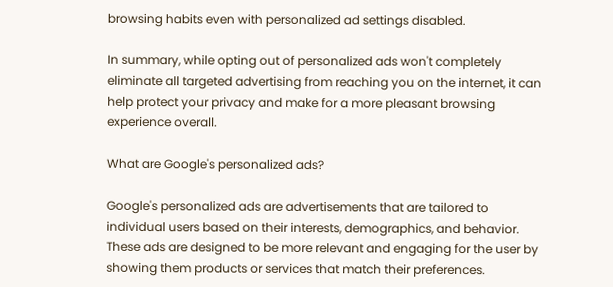browsing habits even with personalized ad settings disabled.

In summary, while opting out of personalized ads won't completely eliminate all targeted advertising from reaching you on the internet, it can help protect your privacy and make for a more pleasant browsing experience overall.

What are Google's personalized ads?

Google's personalized ads are advertisements that are tailored to individual users based on their interests, demographics, and behavior. These ads are designed to be more relevant and engaging for the user by showing them products or services that match their preferences.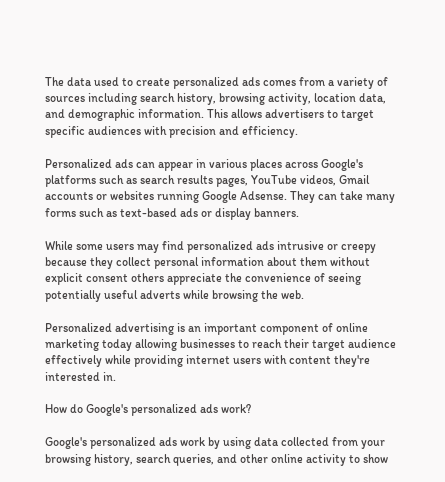The data used to create personalized ads comes from a variety of sources including search history, browsing activity, location data, and demographic information. This allows advertisers to target specific audiences with precision and efficiency.

Personalized ads can appear in various places across Google's platforms such as search results pages, YouTube videos, Gmail accounts or websites running Google Adsense. They can take many forms such as text-based ads or display banners.

While some users may find personalized ads intrusive or creepy because they collect personal information about them without explicit consent others appreciate the convenience of seeing potentially useful adverts while browsing the web.

Personalized advertising is an important component of online marketing today allowing businesses to reach their target audience effectively while providing internet users with content they're interested in.

How do Google's personalized ads work?

Google's personalized ads work by using data collected from your browsing history, search queries, and other online activity to show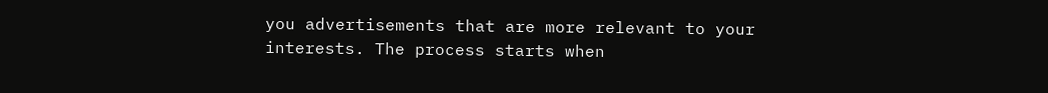you advertisements that are more relevant to your interests. The process starts when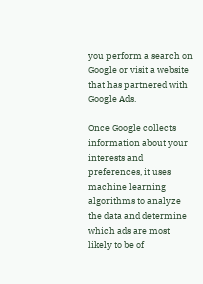you perform a search on Google or visit a website that has partnered with Google Ads.

Once Google collects information about your interests and preferences, it uses machine learning algorithms to analyze the data and determine which ads are most likely to be of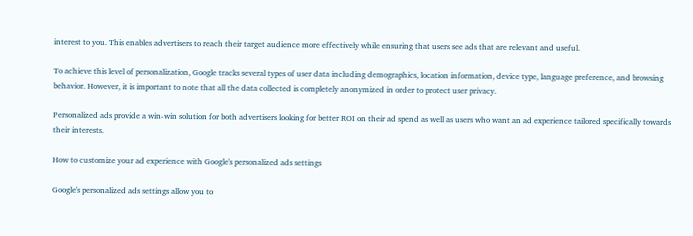interest to you. This enables advertisers to reach their target audience more effectively while ensuring that users see ads that are relevant and useful.

To achieve this level of personalization, Google tracks several types of user data including demographics, location information, device type, language preference, and browsing behavior. However, it is important to note that all the data collected is completely anonymized in order to protect user privacy.

Personalized ads provide a win-win solution for both advertisers looking for better ROI on their ad spend as well as users who want an ad experience tailored specifically towards their interests.

How to customize your ad experience with Google's personalized ads settings

Google's personalized ads settings allow you to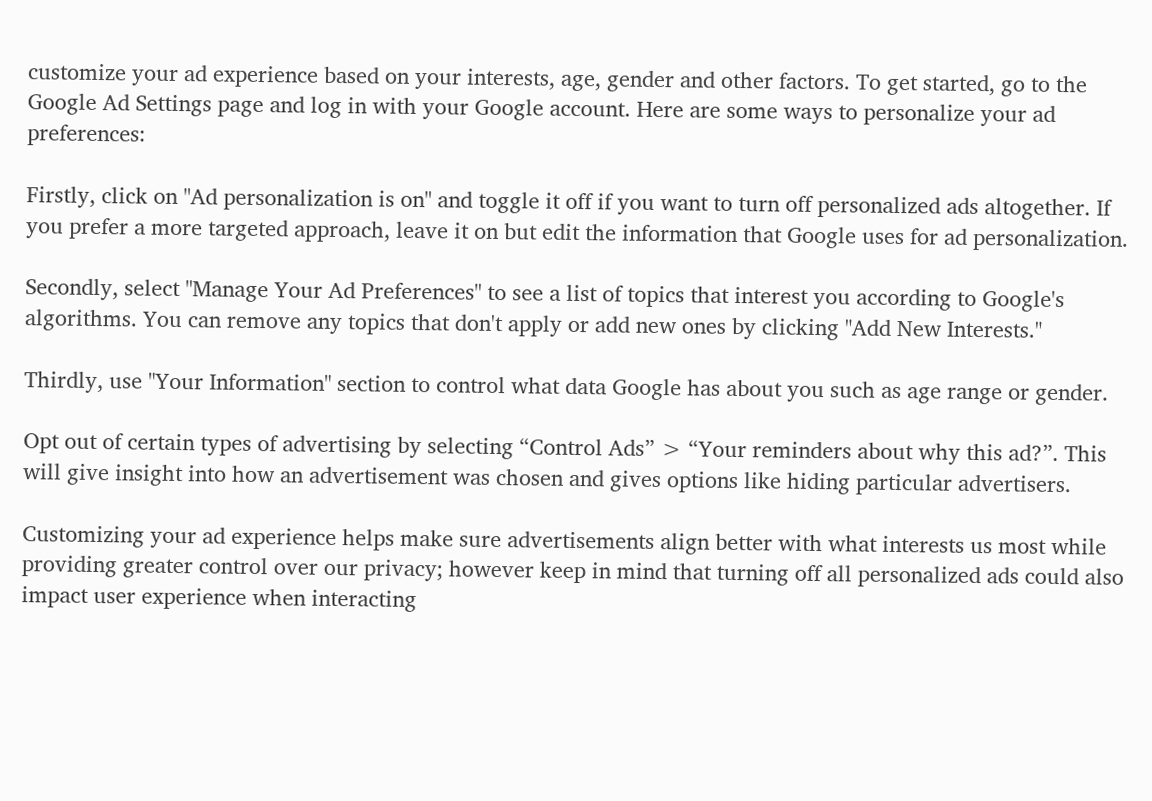customize your ad experience based on your interests, age, gender and other factors. To get started, go to the Google Ad Settings page and log in with your Google account. Here are some ways to personalize your ad preferences:

Firstly, click on "Ad personalization is on" and toggle it off if you want to turn off personalized ads altogether. If you prefer a more targeted approach, leave it on but edit the information that Google uses for ad personalization.

Secondly, select "Manage Your Ad Preferences" to see a list of topics that interest you according to Google's algorithms. You can remove any topics that don't apply or add new ones by clicking "Add New Interests."

Thirdly, use "Your Information" section to control what data Google has about you such as age range or gender.

Opt out of certain types of advertising by selecting “Control Ads” > “Your reminders about why this ad?”. This will give insight into how an advertisement was chosen and gives options like hiding particular advertisers.

Customizing your ad experience helps make sure advertisements align better with what interests us most while providing greater control over our privacy; however keep in mind that turning off all personalized ads could also impact user experience when interacting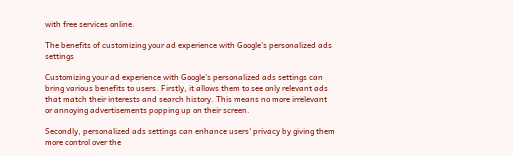with free services online.

The benefits of customizing your ad experience with Google's personalized ads settings

Customizing your ad experience with Google's personalized ads settings can bring various benefits to users. Firstly, it allows them to see only relevant ads that match their interests and search history. This means no more irrelevant or annoying advertisements popping up on their screen.

Secondly, personalized ads settings can enhance users' privacy by giving them more control over the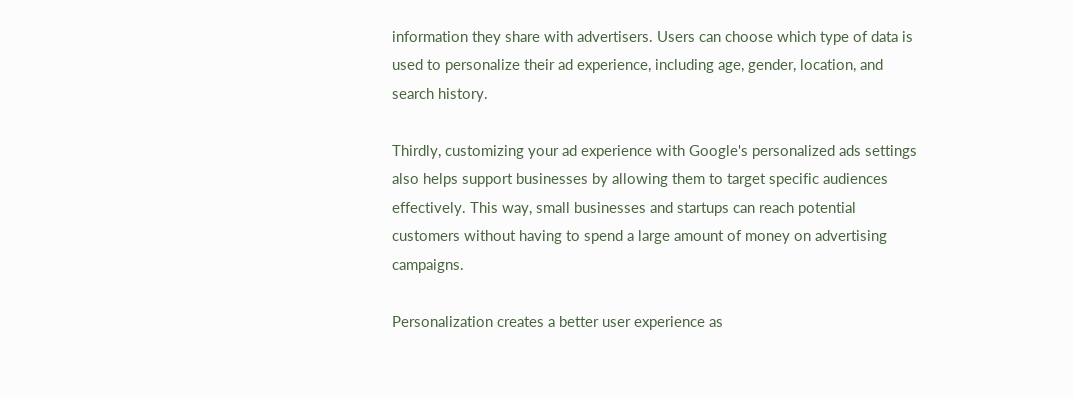information they share with advertisers. Users can choose which type of data is used to personalize their ad experience, including age, gender, location, and search history.

Thirdly, customizing your ad experience with Google's personalized ads settings also helps support businesses by allowing them to target specific audiences effectively. This way, small businesses and startups can reach potential customers without having to spend a large amount of money on advertising campaigns.

Personalization creates a better user experience as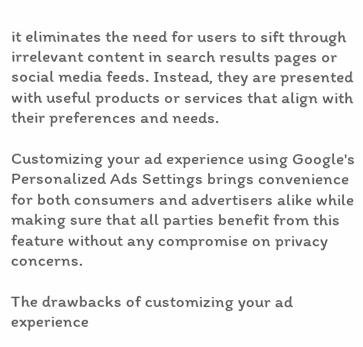it eliminates the need for users to sift through irrelevant content in search results pages or social media feeds. Instead, they are presented with useful products or services that align with their preferences and needs.

Customizing your ad experience using Google's Personalized Ads Settings brings convenience for both consumers and advertisers alike while making sure that all parties benefit from this feature without any compromise on privacy concerns.

The drawbacks of customizing your ad experience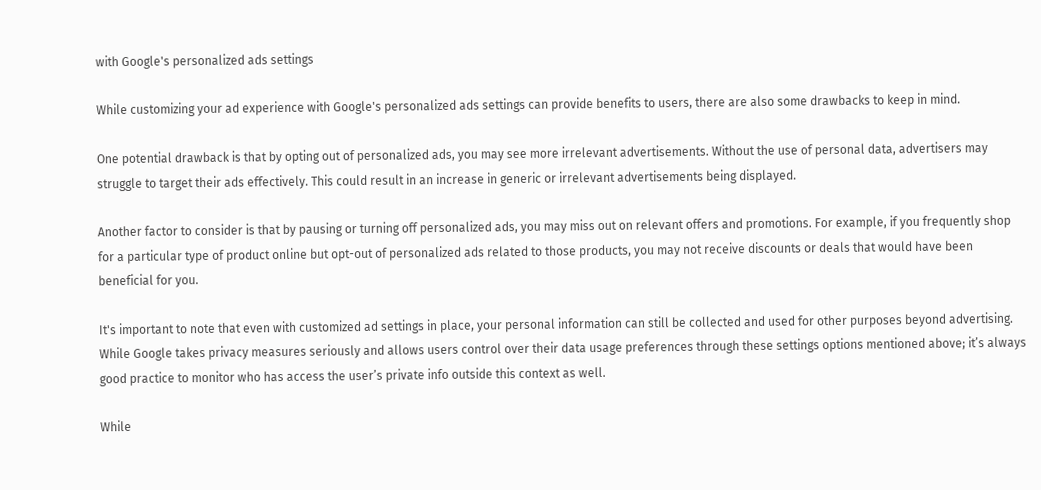with Google's personalized ads settings

While customizing your ad experience with Google's personalized ads settings can provide benefits to users, there are also some drawbacks to keep in mind.

One potential drawback is that by opting out of personalized ads, you may see more irrelevant advertisements. Without the use of personal data, advertisers may struggle to target their ads effectively. This could result in an increase in generic or irrelevant advertisements being displayed.

Another factor to consider is that by pausing or turning off personalized ads, you may miss out on relevant offers and promotions. For example, if you frequently shop for a particular type of product online but opt-out of personalized ads related to those products, you may not receive discounts or deals that would have been beneficial for you.

It's important to note that even with customized ad settings in place, your personal information can still be collected and used for other purposes beyond advertising. While Google takes privacy measures seriously and allows users control over their data usage preferences through these settings options mentioned above; it’s always good practice to monitor who has access the user’s private info outside this context as well.

While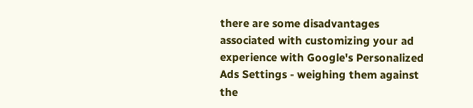there are some disadvantages associated with customizing your ad experience with Google's Personalized Ads Settings - weighing them against the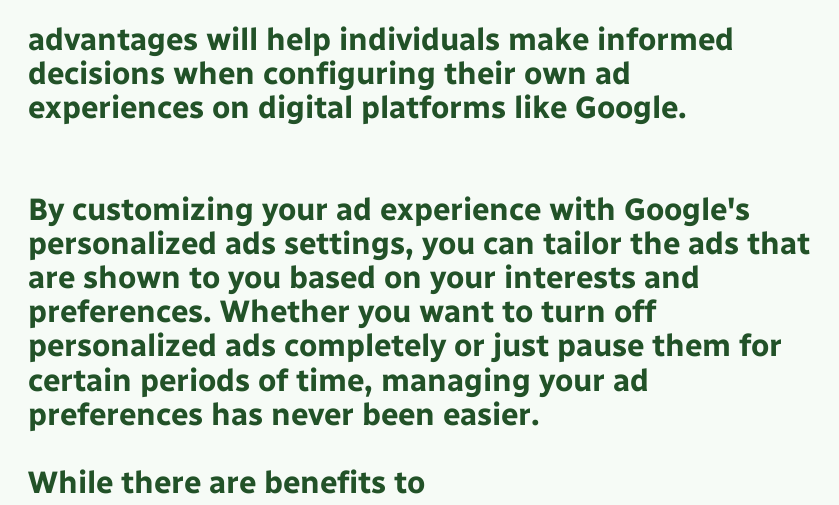advantages will help individuals make informed decisions when configuring their own ad experiences on digital platforms like Google.


By customizing your ad experience with Google's personalized ads settings, you can tailor the ads that are shown to you based on your interests and preferences. Whether you want to turn off personalized ads completely or just pause them for certain periods of time, managing your ad preferences has never been easier.

While there are benefits to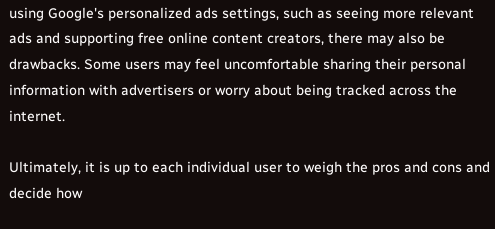using Google's personalized ads settings, such as seeing more relevant ads and supporting free online content creators, there may also be drawbacks. Some users may feel uncomfortable sharing their personal information with advertisers or worry about being tracked across the internet.

Ultimately, it is up to each individual user to weigh the pros and cons and decide how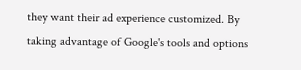they want their ad experience customized. By taking advantage of Google's tools and options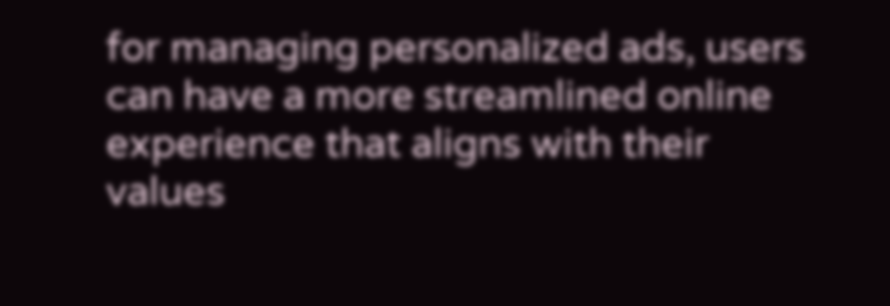for managing personalized ads, users can have a more streamlined online experience that aligns with their values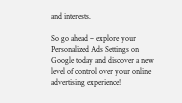and interests.

So go ahead – explore your Personalized Ads Settings on Google today and discover a new level of control over your online advertising experience!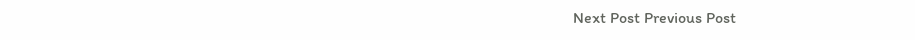Next Post Previous Post